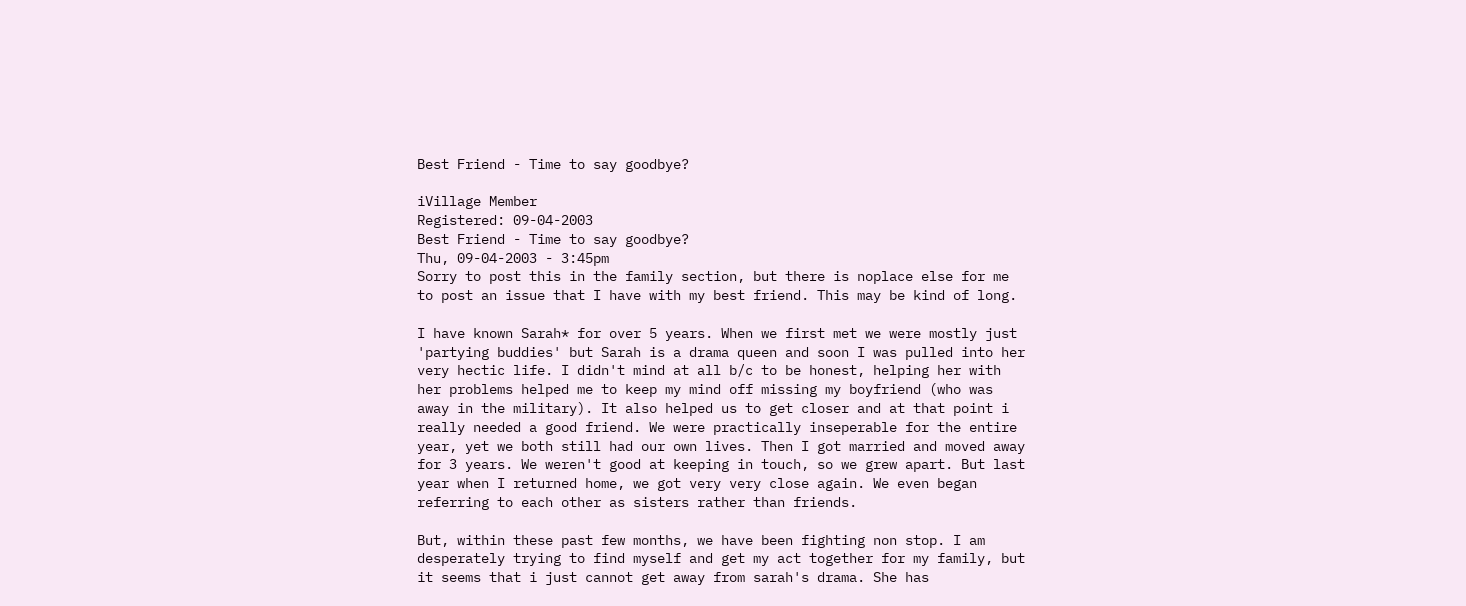Best Friend - Time to say goodbye?

iVillage Member
Registered: 09-04-2003
Best Friend - Time to say goodbye?
Thu, 09-04-2003 - 3:45pm
Sorry to post this in the family section, but there is noplace else for me to post an issue that I have with my best friend. This may be kind of long.

I have known Sarah* for over 5 years. When we first met we were mostly just 'partying buddies' but Sarah is a drama queen and soon I was pulled into her very hectic life. I didn't mind at all b/c to be honest, helping her with her problems helped me to keep my mind off missing my boyfriend (who was away in the military). It also helped us to get closer and at that point i really needed a good friend. We were practically inseperable for the entire year, yet we both still had our own lives. Then I got married and moved away for 3 years. We weren't good at keeping in touch, so we grew apart. But last year when I returned home, we got very very close again. We even began referring to each other as sisters rather than friends.

But, within these past few months, we have been fighting non stop. I am desperately trying to find myself and get my act together for my family, but it seems that i just cannot get away from sarah's drama. She has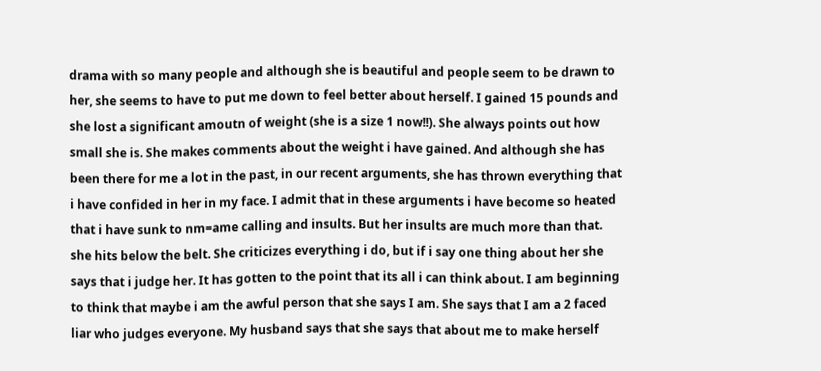drama with so many people and although she is beautiful and people seem to be drawn to her, she seems to have to put me down to feel better about herself. I gained 15 pounds and she lost a significant amoutn of weight (she is a size 1 now!!). She always points out how small she is. She makes comments about the weight i have gained. And although she has been there for me a lot in the past, in our recent arguments, she has thrown everything that i have confided in her in my face. I admit that in these arguments i have become so heated that i have sunk to nm=ame calling and insults. But her insults are much more than that. she hits below the belt. She criticizes everything i do, but if i say one thing about her she says that i judge her. It has gotten to the point that its all i can think about. I am beginning to think that maybe i am the awful person that she says I am. She says that I am a 2 faced liar who judges everyone. My husband says that she says that about me to make herself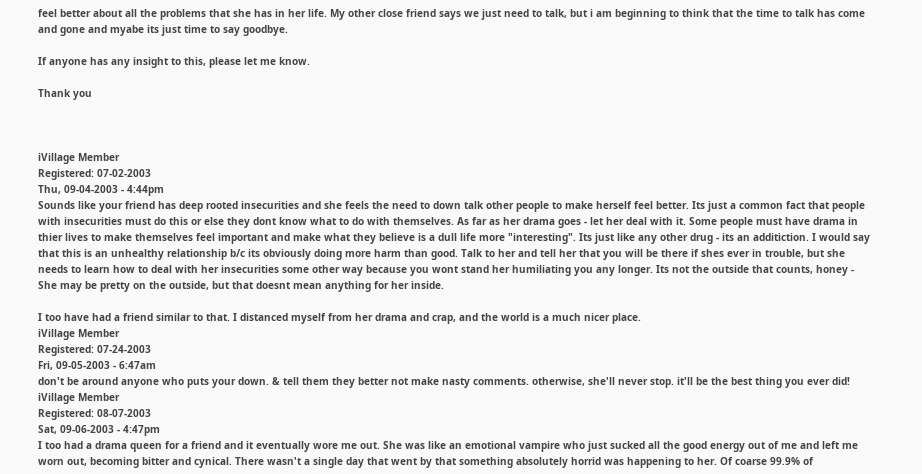feel better about all the problems that she has in her life. My other close friend says we just need to talk, but i am beginning to think that the time to talk has come and gone and myabe its just time to say goodbye.

If anyone has any insight to this, please let me know.

Thank you



iVillage Member
Registered: 07-02-2003
Thu, 09-04-2003 - 4:44pm
Sounds like your friend has deep rooted insecurities and she feels the need to down talk other people to make herself feel better. Its just a common fact that people with insecurities must do this or else they dont know what to do with themselves. As far as her drama goes - let her deal with it. Some people must have drama in thier lives to make themselves feel important and make what they believe is a dull life more "interesting". Its just like any other drug - its an additiction. I would say that this is an unhealthy relationship b/c its obviously doing more harm than good. Talk to her and tell her that you will be there if shes ever in trouble, but she needs to learn how to deal with her insecurities some other way because you wont stand her humiliating you any longer. Its not the outside that counts, honey - She may be pretty on the outside, but that doesnt mean anything for her inside.

I too have had a friend similar to that. I distanced myself from her drama and crap, and the world is a much nicer place.
iVillage Member
Registered: 07-24-2003
Fri, 09-05-2003 - 6:47am
don't be around anyone who puts your down. & tell them they better not make nasty comments. otherwise, she'll never stop. it'll be the best thing you ever did!
iVillage Member
Registered: 08-07-2003
Sat, 09-06-2003 - 4:47pm
I too had a drama queen for a friend and it eventually wore me out. She was like an emotional vampire who just sucked all the good energy out of me and left me worn out, becoming bitter and cynical. There wasn't a single day that went by that something absolutely horrid was happening to her. Of coarse 99.9% of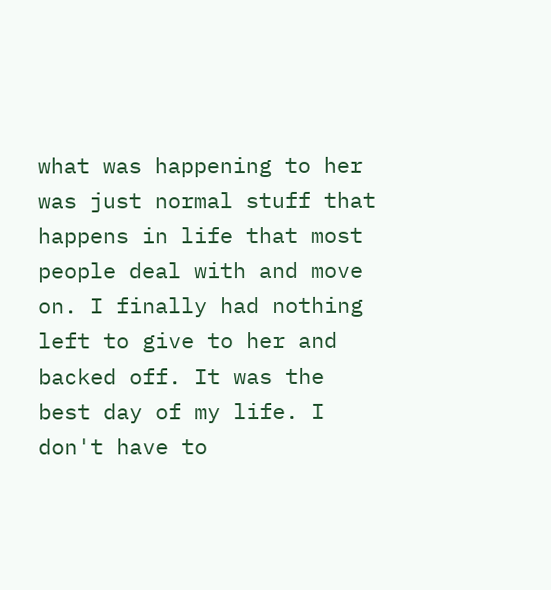what was happening to her was just normal stuff that happens in life that most people deal with and move on. I finally had nothing left to give to her and backed off. It was the best day of my life. I don't have to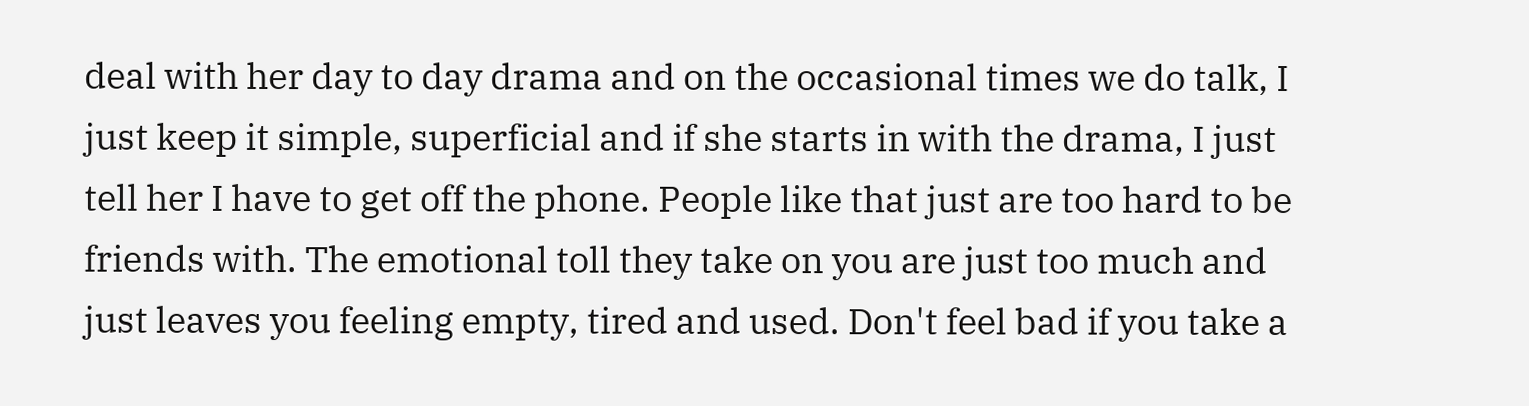deal with her day to day drama and on the occasional times we do talk, I just keep it simple, superficial and if she starts in with the drama, I just tell her I have to get off the phone. People like that just are too hard to be friends with. The emotional toll they take on you are just too much and just leaves you feeling empty, tired and used. Don't feel bad if you take a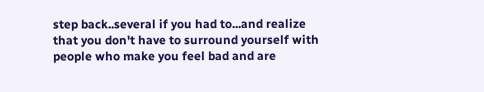step back..several if you had to...and realize that you don't have to surround yourself with people who make you feel bad and are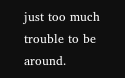just too much trouble to be around.